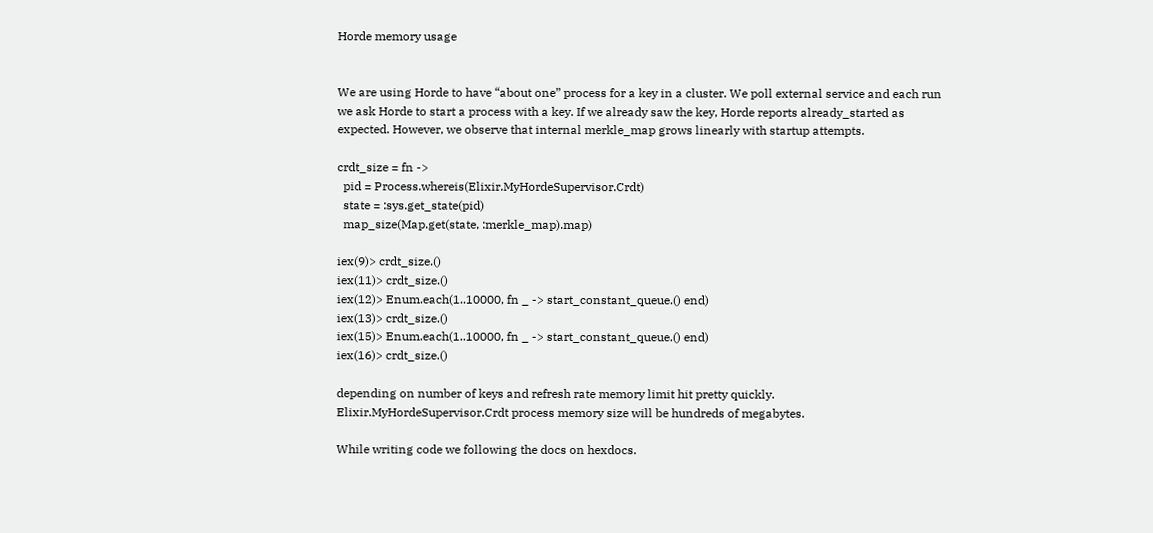Horde memory usage


We are using Horde to have “about one” process for a key in a cluster. We poll external service and each run we ask Horde to start a process with a key. If we already saw the key, Horde reports already_started as expected. However, we observe that internal merkle_map grows linearly with startup attempts.

crdt_size = fn ->
  pid = Process.whereis(Elixir.MyHordeSupervisor.Crdt)
  state = :sys.get_state(pid)
  map_size(Map.get(state, :merkle_map).map)

iex(9)> crdt_size.()
iex(11)> crdt_size.()
iex(12)> Enum.each(1..10000, fn _ -> start_constant_queue.() end)
iex(13)> crdt_size.()
iex(15)> Enum.each(1..10000, fn _ -> start_constant_queue.() end)
iex(16)> crdt_size.()

depending on number of keys and refresh rate memory limit hit pretty quickly.
Elixir.MyHordeSupervisor.Crdt process memory size will be hundreds of megabytes.

While writing code we following the docs on hexdocs.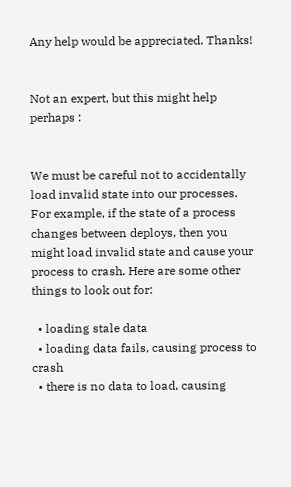Any help would be appreciated. Thanks!


Not an expert, but this might help perhaps :


We must be careful not to accidentally load invalid state into our processes. For example, if the state of a process changes between deploys, then you might load invalid state and cause your process to crash. Here are some other things to look out for:

  • loading stale data
  • loading data fails, causing process to crash
  • there is no data to load, causing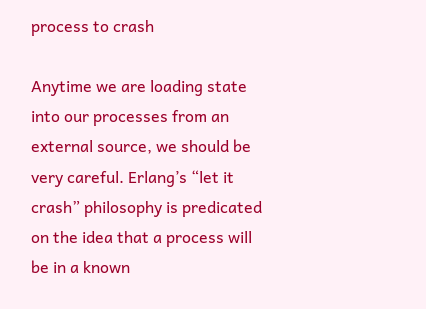process to crash

Anytime we are loading state into our processes from an external source, we should be very careful. Erlang’s “let it crash” philosophy is predicated on the idea that a process will be in a known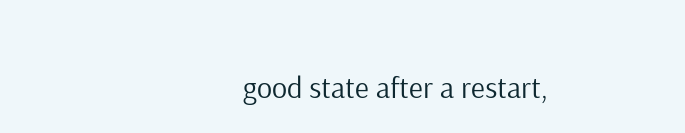good state after a restart,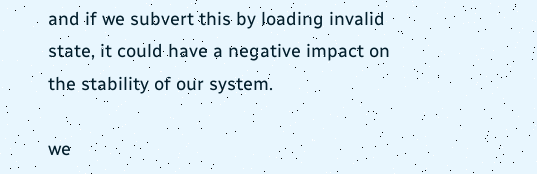and if we subvert this by loading invalid state, it could have a negative impact on the stability of our system.

we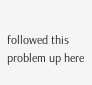followed this problem up here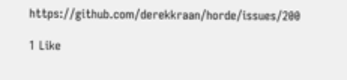https://github.com/derekkraan/horde/issues/200

1 Like